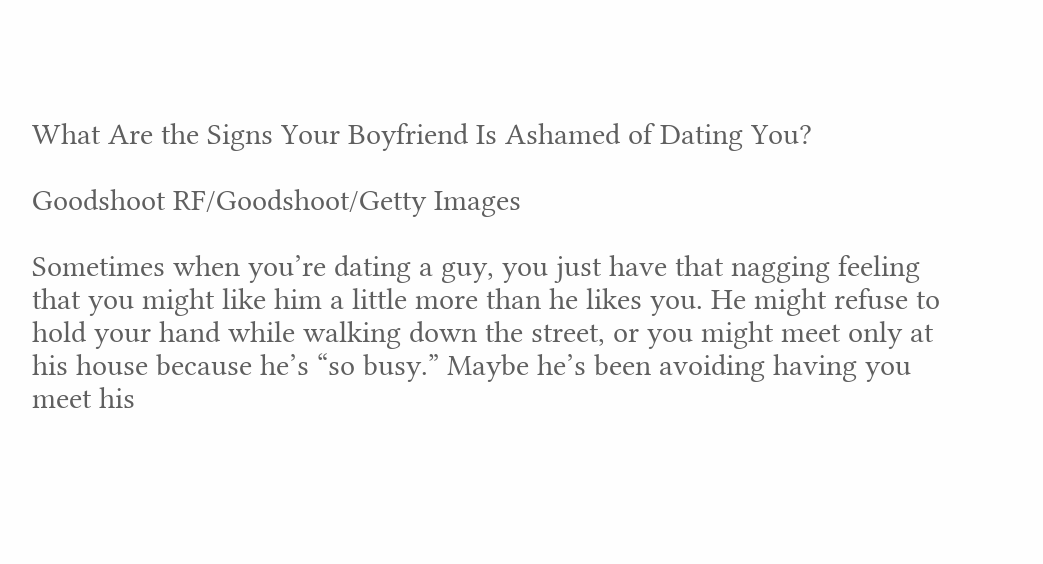What Are the Signs Your Boyfriend Is Ashamed of Dating You?

Goodshoot RF/Goodshoot/Getty Images

Sometimes when you’re dating a guy, you just have that nagging feeling that you might like him a little more than he likes you. He might refuse to hold your hand while walking down the street, or you might meet only at his house because he’s “so busy.” Maybe he’s been avoiding having you meet his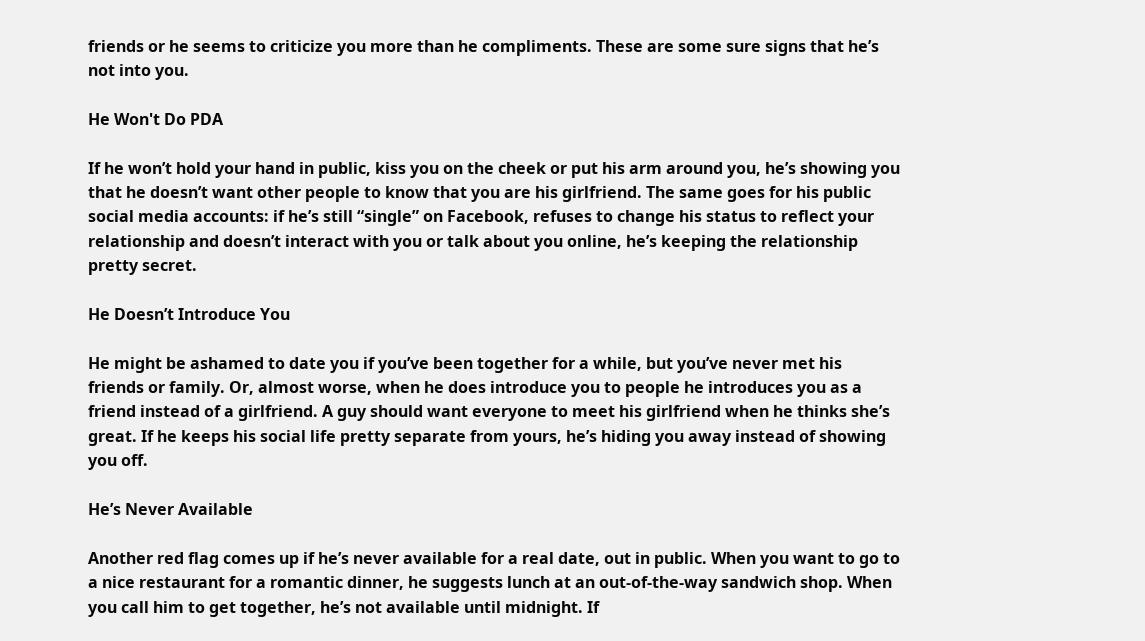friends or he seems to criticize you more than he compliments. These are some sure signs that he’s not into you.

He Won't Do PDA

If he won’t hold your hand in public, kiss you on the cheek or put his arm around you, he’s showing you that he doesn’t want other people to know that you are his girlfriend. The same goes for his public social media accounts: if he’s still “single” on Facebook, refuses to change his status to reflect your relationship and doesn’t interact with you or talk about you online, he’s keeping the relationship pretty secret.

He Doesn’t Introduce You

He might be ashamed to date you if you’ve been together for a while, but you’ve never met his friends or family. Or, almost worse, when he does introduce you to people he introduces you as a friend instead of a girlfriend. A guy should want everyone to meet his girlfriend when he thinks she’s great. If he keeps his social life pretty separate from yours, he’s hiding you away instead of showing you off.

He’s Never Available

Another red flag comes up if he’s never available for a real date, out in public. When you want to go to a nice restaurant for a romantic dinner, he suggests lunch at an out-of-the-way sandwich shop. When you call him to get together, he’s not available until midnight. If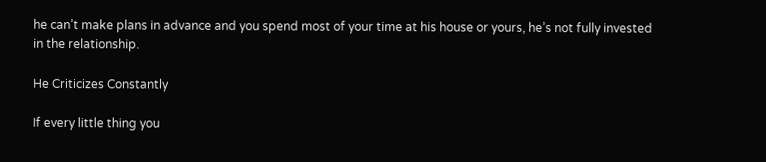he can’t make plans in advance and you spend most of your time at his house or yours, he’s not fully invested in the relationship.

He Criticizes Constantly

If every little thing you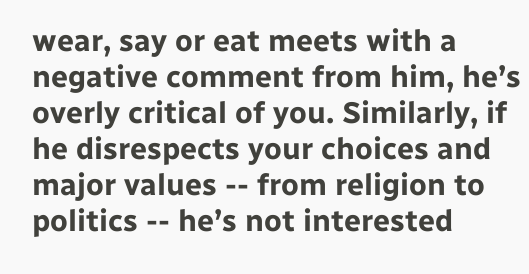wear, say or eat meets with a negative comment from him, he’s overly critical of you. Similarly, if he disrespects your choices and major values -- from religion to politics -- he’s not interested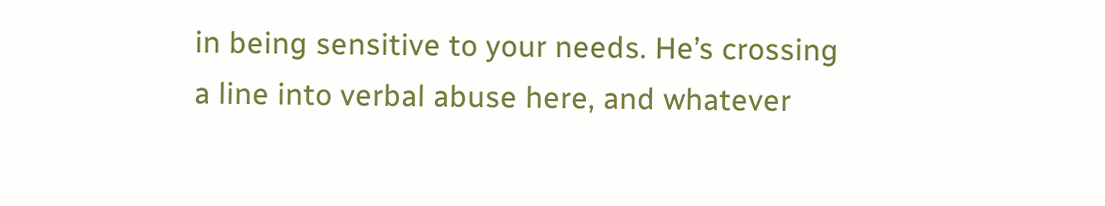in being sensitive to your needs. He’s crossing a line into verbal abuse here, and whatever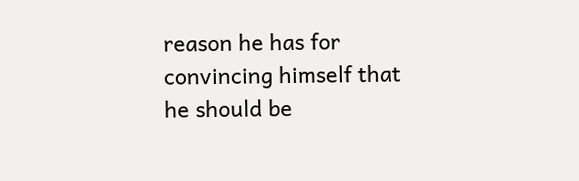reason he has for convincing himself that he should be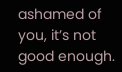ashamed of you, it’s not good enough.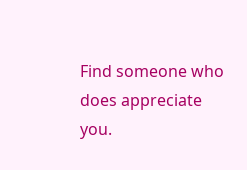Find someone who does appreciate you.